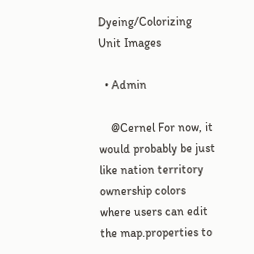Dyeing/Colorizing Unit Images

  • Admin

    @Cernel For now, it would probably be just like nation territory ownership colors where users can edit the map.properties to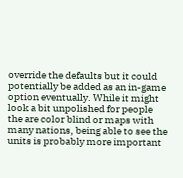override the defaults but it could potentially be added as an in-game option eventually. While it might look a bit unpolished for people the are color blind or maps with many nations, being able to see the units is probably more important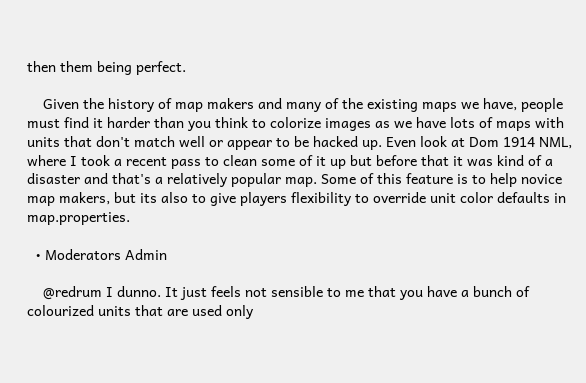then them being perfect.

    Given the history of map makers and many of the existing maps we have, people must find it harder than you think to colorize images as we have lots of maps with units that don't match well or appear to be hacked up. Even look at Dom 1914 NML, where I took a recent pass to clean some of it up but before that it was kind of a disaster and that's a relatively popular map. Some of this feature is to help novice map makers, but its also to give players flexibility to override unit color defaults in map.properties.

  • Moderators Admin

    @redrum I dunno. It just feels not sensible to me that you have a bunch of colourized units that are used only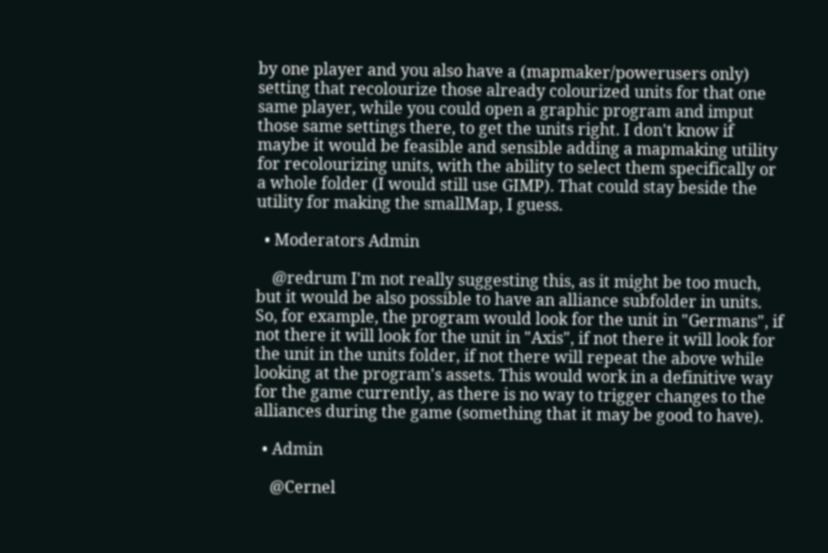by one player and you also have a (mapmaker/powerusers only) setting that recolourize those already colourized units for that one same player, while you could open a graphic program and imput those same settings there, to get the units right. I don't know if maybe it would be feasible and sensible adding a mapmaking utility for recolourizing units, with the ability to select them specifically or a whole folder (I would still use GIMP). That could stay beside the utility for making the smallMap, I guess.

  • Moderators Admin

    @redrum I'm not really suggesting this, as it might be too much, but it would be also possible to have an alliance subfolder in units. So, for example, the program would look for the unit in "Germans", if not there it will look for the unit in "Axis", if not there it will look for the unit in the units folder, if not there will repeat the above while looking at the program's assets. This would work in a definitive way for the game currently, as there is no way to trigger changes to the alliances during the game (something that it may be good to have).

  • Admin

    @Cernel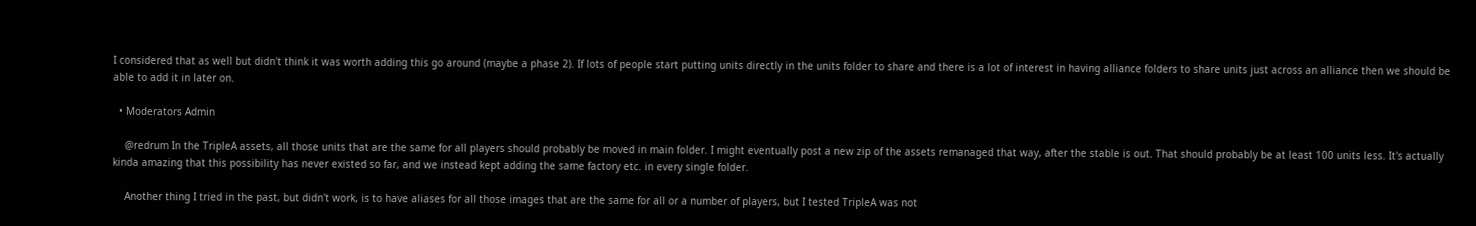I considered that as well but didn't think it was worth adding this go around (maybe a phase 2). If lots of people start putting units directly in the units folder to share and there is a lot of interest in having alliance folders to share units just across an alliance then we should be able to add it in later on.

  • Moderators Admin

    @redrum In the TripleA assets, all those units that are the same for all players should probably be moved in main folder. I might eventually post a new zip of the assets remanaged that way, after the stable is out. That should probably be at least 100 units less. It's actually kinda amazing that this possibility has never existed so far, and we instead kept adding the same factory etc. in every single folder.

    Another thing I tried in the past, but didn't work, is to have aliases for all those images that are the same for all or a number of players, but I tested TripleA was not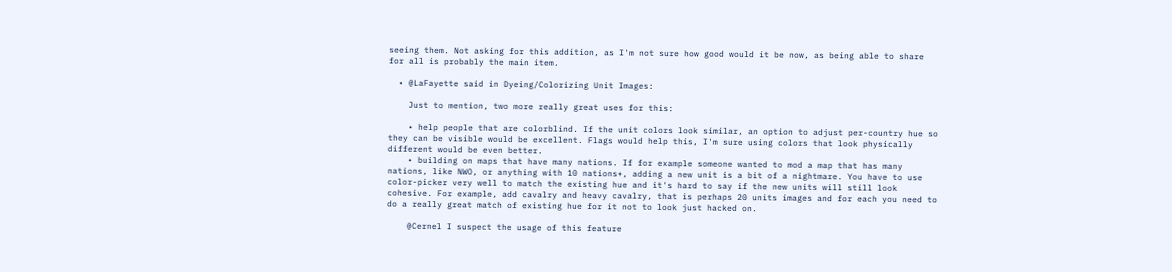seeing them. Not asking for this addition, as I'm not sure how good would it be now, as being able to share for all is probably the main item.

  • @LaFayette said in Dyeing/Colorizing Unit Images:

    Just to mention, two more really great uses for this:

    • help people that are colorblind. If the unit colors look similar, an option to adjust per-country hue so they can be visible would be excellent. Flags would help this, I'm sure using colors that look physically different would be even better.
    • building on maps that have many nations. If for example someone wanted to mod a map that has many nations, like NWO, or anything with 10 nations+, adding a new unit is a bit of a nightmare. You have to use color-picker very well to match the existing hue and it's hard to say if the new units will still look cohesive. For example, add cavalry and heavy cavalry, that is perhaps 20 units images and for each you need to do a really great match of existing hue for it not to look just hacked on.

    @Cernel I suspect the usage of this feature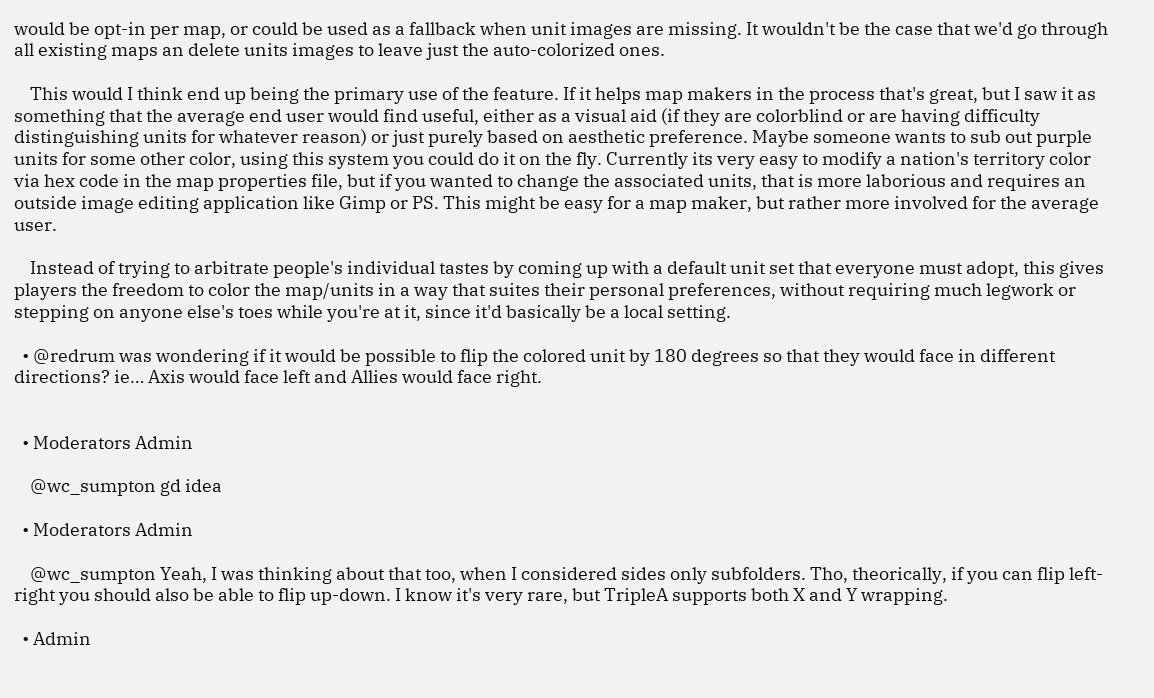would be opt-in per map, or could be used as a fallback when unit images are missing. It wouldn't be the case that we'd go through all existing maps an delete units images to leave just the auto-colorized ones.

    This would I think end up being the primary use of the feature. If it helps map makers in the process that's great, but I saw it as something that the average end user would find useful, either as a visual aid (if they are colorblind or are having difficulty distinguishing units for whatever reason) or just purely based on aesthetic preference. Maybe someone wants to sub out purple units for some other color, using this system you could do it on the fly. Currently its very easy to modify a nation's territory color via hex code in the map properties file, but if you wanted to change the associated units, that is more laborious and requires an outside image editing application like Gimp or PS. This might be easy for a map maker, but rather more involved for the average user.

    Instead of trying to arbitrate people's individual tastes by coming up with a default unit set that everyone must adopt, this gives players the freedom to color the map/units in a way that suites their personal preferences, without requiring much legwork or stepping on anyone else's toes while you're at it, since it'd basically be a local setting.

  • @redrum was wondering if it would be possible to flip the colored unit by 180 degrees so that they would face in different directions? ie… Axis would face left and Allies would face right.


  • Moderators Admin

    @wc_sumpton gd idea

  • Moderators Admin

    @wc_sumpton Yeah, I was thinking about that too, when I considered sides only subfolders. Tho, theorically, if you can flip left-right you should also be able to flip up-down. I know it's very rare, but TripleA supports both X and Y wrapping.

  • Admin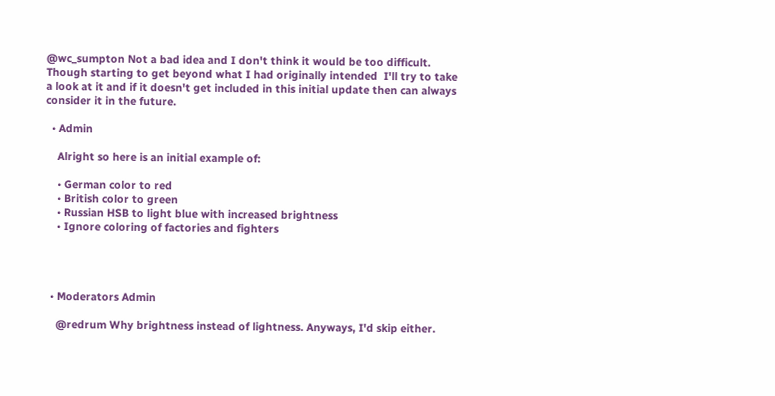@wc_sumpton Not a bad idea and I don't think it would be too difficult. Though starting to get beyond what I had originally intended  I'll try to take a look at it and if it doesn't get included in this initial update then can always consider it in the future.

  • Admin

    Alright so here is an initial example of:

    • German color to red
    • British color to green
    • Russian HSB to light blue with increased brightness
    • Ignore coloring of factories and fighters




  • Moderators Admin

    @redrum Why brightness instead of lightness. Anyways, I'd skip either.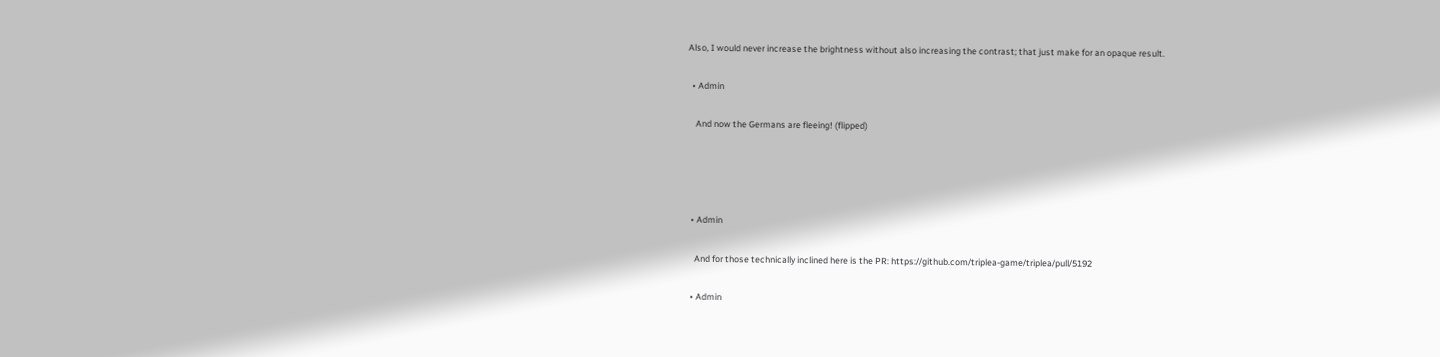Also, I would never increase the brightness without also increasing the contrast; that just make for an opaque result.

  • Admin

    And now the Germans are fleeing! (flipped)




  • Admin

    And for those technically inclined here is the PR: https://github.com/triplea-game/triplea/pull/5192

  • Admin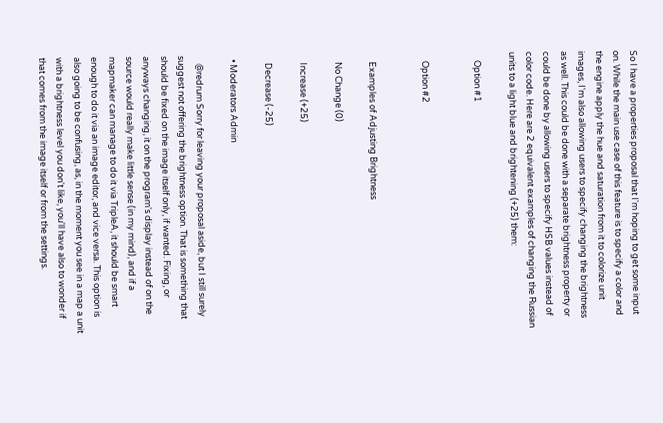So I have a properties proposal that I'm hoping to get some input on. While the main use case of this feature is to specify a color and the engine apply the hue and saturation from it to colorize unit images, I'm also allowing users to specify changing the brightness as well. This could be done with a separate brightness property or could be done by allowing users to specify HSB values instead of color code. Here are 2 equivalent examples of changing the Russian units to a light blue and brightening (+25) them:

    Option #1


    Option #2


    Examples of Adjusting Brightness

    No Change (0)

    Increase (+25)

    Decrease (-25)

  • Moderators Admin

    @redrum Sorry for leaving your proposal aside, but I still surely suggest not offering the brightness option. That is something that should be fixed on the image itself only, if wanted. Fixing, or anyways changing, it on the program's display instead of on the source would really make little sense (in my mind), and if a mapmaker can manage to do it via TripleA, it should be smart enough to do it via an image editor, and vice versa. This option is also going to be confusing, as, in the moment you see in a map a unit with a brightness level you don't like, you'll have also to wonder if that comes from the image itself or from the settings.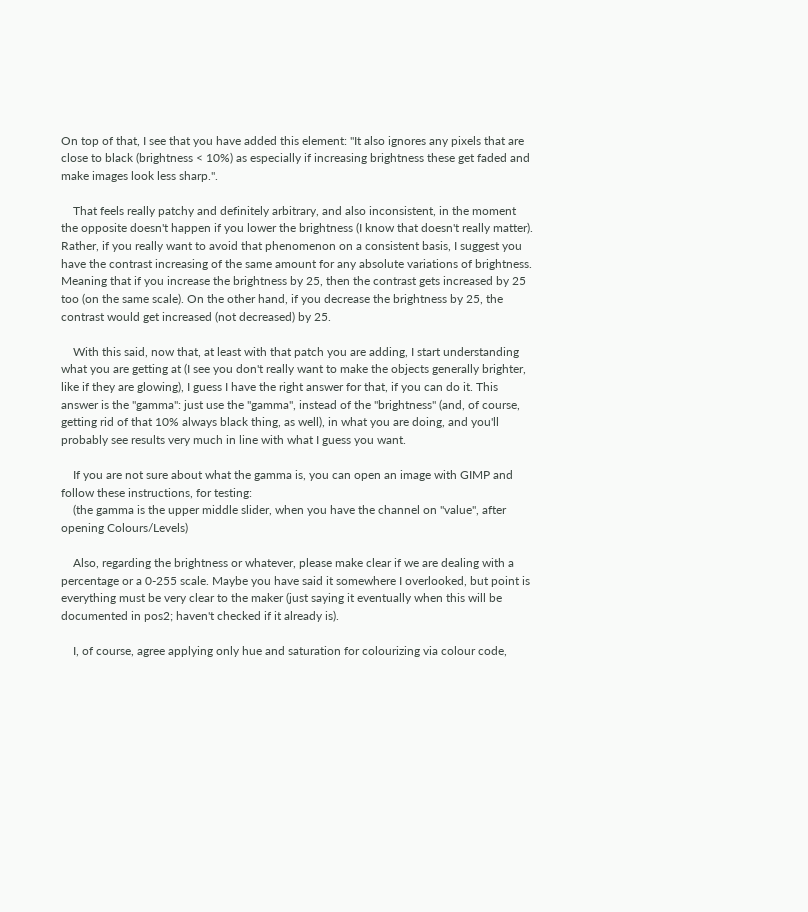On top of that, I see that you have added this element: "It also ignores any pixels that are close to black (brightness < 10%) as especially if increasing brightness these get faded and make images look less sharp.".

    That feels really patchy and definitely arbitrary, and also inconsistent, in the moment the opposite doesn't happen if you lower the brightness (I know that doesn't really matter). Rather, if you really want to avoid that phenomenon on a consistent basis, I suggest you have the contrast increasing of the same amount for any absolute variations of brightness. Meaning that if you increase the brightness by 25, then the contrast gets increased by 25 too (on the same scale). On the other hand, if you decrease the brightness by 25, the contrast would get increased (not decreased) by 25.

    With this said, now that, at least with that patch you are adding, I start understanding what you are getting at (I see you don't really want to make the objects generally brighter, like if they are glowing), I guess I have the right answer for that, if you can do it. This answer is the "gamma": just use the "gamma", instead of the "brightness" (and, of course, getting rid of that 10% always black thing, as well), in what you are doing, and you'll probably see results very much in line with what I guess you want.

    If you are not sure about what the gamma is, you can open an image with GIMP and follow these instructions, for testing:
    (the gamma is the upper middle slider, when you have the channel on "value", after opening Colours/Levels)

    Also, regarding the brightness or whatever, please make clear if we are dealing with a percentage or a 0-255 scale. Maybe you have said it somewhere I overlooked, but point is everything must be very clear to the maker (just saying it eventually when this will be documented in pos2; haven't checked if it already is).

    I, of course, agree applying only hue and saturation for colourizing via colour code,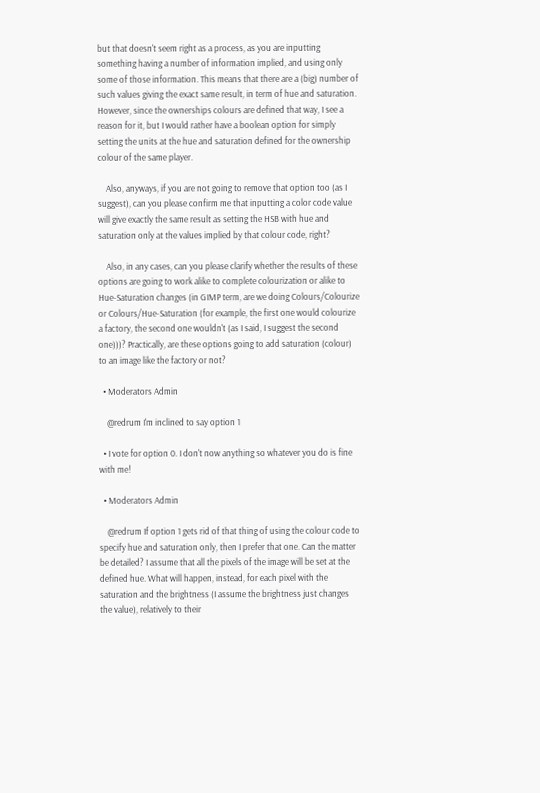but that doesn't seem right as a process, as you are inputting something having a number of information implied, and using only some of those information. This means that there are a (big) number of such values giving the exact same result, in term of hue and saturation. However, since the ownerships colours are defined that way, I see a reason for it, but I would rather have a boolean option for simply setting the units at the hue and saturation defined for the ownership colour of the same player.

    Also, anyways, if you are not going to remove that option too (as I suggest), can you please confirm me that inputting a color code value will give exactly the same result as setting the HSB with hue and saturation only at the values implied by that colour code, right?

    Also, in any cases, can you please clarify whether the results of these options are going to work alike to complete colourization or alike to Hue-Saturation changes (in GIMP term, are we doing Colours/Colourize or Colours/Hue-Saturation (for example, the first one would colourize a factory, the second one wouldn't (as I said, I suggest the second one)))? Practically, are these options going to add saturation (colour) to an image like the factory or not?

  • Moderators Admin

    @redrum I'm inclined to say option 1

  • I vote for option 0. I don't now anything so whatever you do is fine with me!

  • Moderators Admin

    @redrum If option 1 gets rid of that thing of using the colour code to specify hue and saturation only, then I prefer that one. Can the matter be detailed? I assume that all the pixels of the image will be set at the defined hue. What will happen, instead, for each pixel with the saturation and the brightness (I assume the brightness just changes the value), relatively to their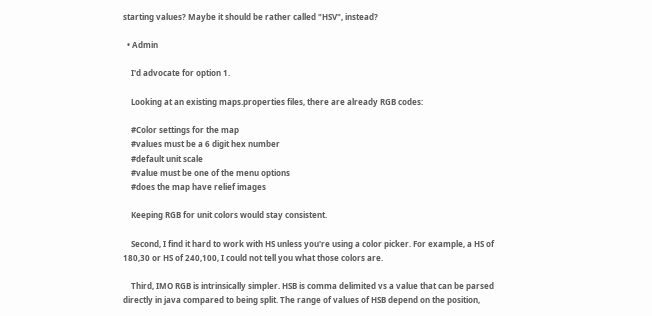starting values? Maybe it should be rather called "HSV", instead?

  • Admin

    I'd advocate for option 1.

    Looking at an existing maps.properties files, there are already RGB codes:

    #Color settings for the map
    #values must be a 6 digit hex number
    #default unit scale
    #value must be one of the menu options
    #does the map have relief images

    Keeping RGB for unit colors would stay consistent.

    Second, I find it hard to work with HS unless you're using a color picker. For example, a HS of 180,30 or HS of 240,100, I could not tell you what those colors are.

    Third, IMO RGB is intrinsically simpler. HSB is comma delimited vs a value that can be parsed directly in java compared to being split. The range of values of HSB depend on the position,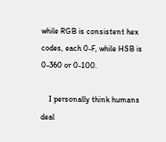while RGB is consistent hex codes, each 0-F, while HSB is 0-360 or 0-100.

    I personally think humans deal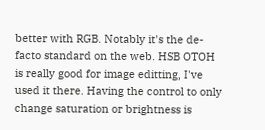better with RGB. Notably it's the de-facto standard on the web. HSB OTOH is really good for image editting, I've used it there. Having the control to only change saturation or brightness is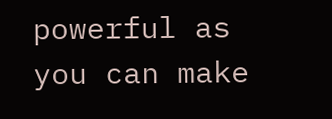powerful as you can make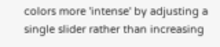colors more 'intense' by adjusting a single slider rather than increasing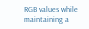RGB values while maintaining a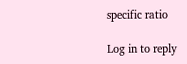specific ratio

Log in to reply